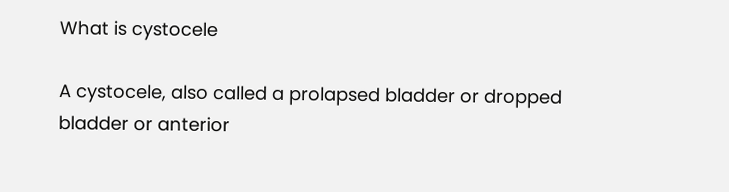What is cystocele

A cystocele, also called a prolapsed bladder or dropped bladder or anterior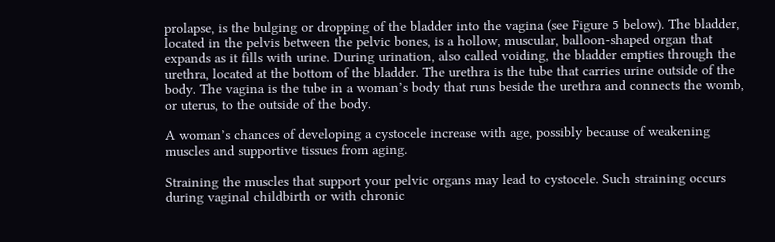prolapse, is the bulging or dropping of the bladder into the vagina (see Figure 5 below). The bladder, located in the pelvis between the pelvic bones, is a hollow, muscular, balloon-shaped organ that expands as it fills with urine. During urination, also called voiding, the bladder empties through the urethra, located at the bottom of the bladder. The urethra is the tube that carries urine outside of the body. The vagina is the tube in a woman’s body that runs beside the urethra and connects the womb, or uterus, to the outside of the body.

A woman’s chances of developing a cystocele increase with age, possibly because of weakening muscles and supportive tissues from aging.

Straining the muscles that support your pelvic organs may lead to cystocele. Such straining occurs during vaginal childbirth or with chronic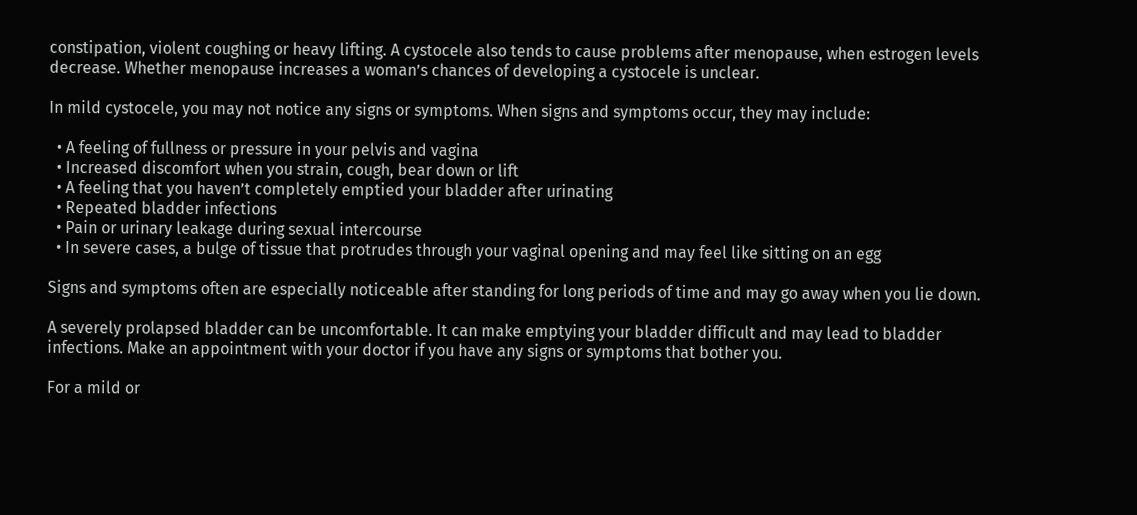constipation, violent coughing or heavy lifting. A cystocele also tends to cause problems after menopause, when estrogen levels decrease. Whether menopause increases a woman’s chances of developing a cystocele is unclear.

In mild cystocele, you may not notice any signs or symptoms. When signs and symptoms occur, they may include:

  • A feeling of fullness or pressure in your pelvis and vagina
  • Increased discomfort when you strain, cough, bear down or lift
  • A feeling that you haven’t completely emptied your bladder after urinating
  • Repeated bladder infections
  • Pain or urinary leakage during sexual intercourse
  • In severe cases, a bulge of tissue that protrudes through your vaginal opening and may feel like sitting on an egg

Signs and symptoms often are especially noticeable after standing for long periods of time and may go away when you lie down.

A severely prolapsed bladder can be uncomfortable. It can make emptying your bladder difficult and may lead to bladder infections. Make an appointment with your doctor if you have any signs or symptoms that bother you.

For a mild or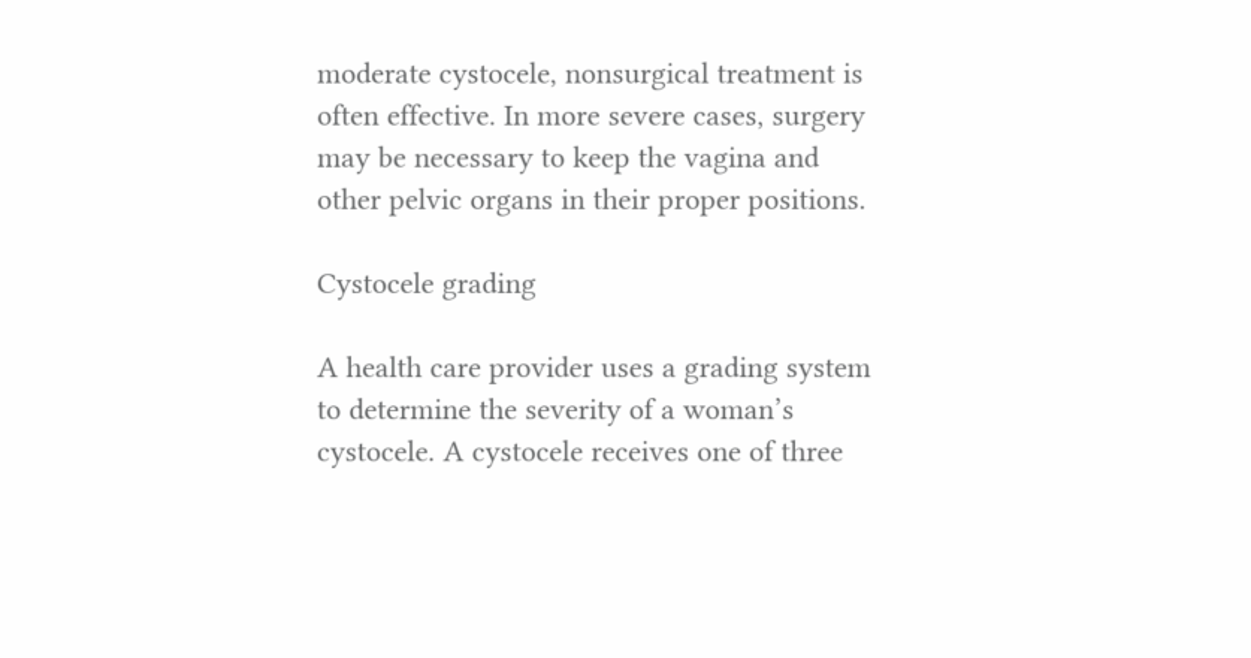moderate cystocele, nonsurgical treatment is often effective. In more severe cases, surgery may be necessary to keep the vagina and other pelvic organs in their proper positions.

Cystocele grading

A health care provider uses a grading system to determine the severity of a woman’s cystocele. A cystocele receives one of three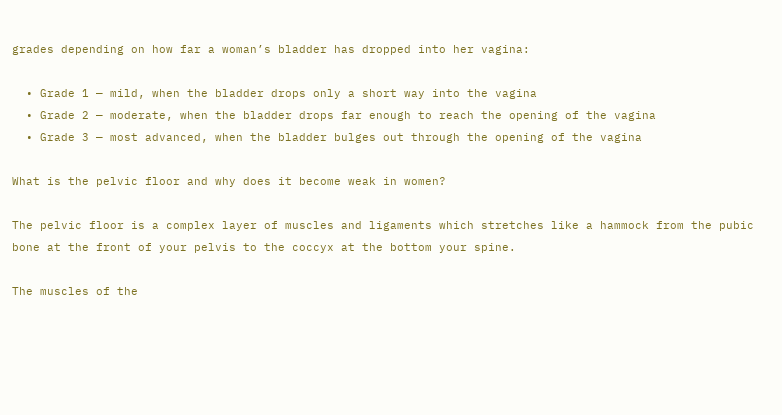grades depending on how far a woman’s bladder has dropped into her vagina:

  • Grade 1 — mild, when the bladder drops only a short way into the vagina
  • Grade 2 — moderate, when the bladder drops far enough to reach the opening of the vagina
  • Grade 3 — most advanced, when the bladder bulges out through the opening of the vagina

What is the pelvic floor and why does it become weak in women?

The pelvic floor is a complex layer of muscles and ligaments which stretches like a hammock from the pubic bone at the front of your pelvis to the coccyx at the bottom your spine.

The muscles of the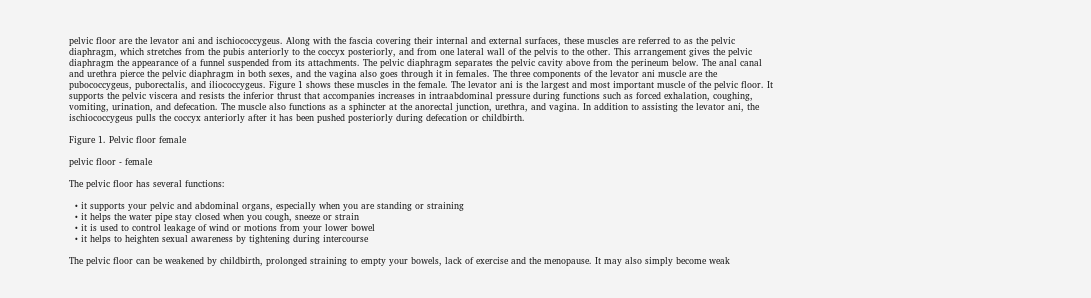pelvic floor are the levator ani and ischiococcygeus. Along with the fascia covering their internal and external surfaces, these muscles are referred to as the pelvic diaphragm, which stretches from the pubis anteriorly to the coccyx posteriorly, and from one lateral wall of the pelvis to the other. This arrangement gives the pelvic diaphragm the appearance of a funnel suspended from its attachments. The pelvic diaphragm separates the pelvic cavity above from the perineum below. The anal canal and urethra pierce the pelvic diaphragm in both sexes, and the vagina also goes through it in females. The three components of the levator ani muscle are the pubococcygeus, puborectalis, and iliococcygeus. Figure 1 shows these muscles in the female. The levator ani is the largest and most important muscle of the pelvic floor. It supports the pelvic viscera and resists the inferior thrust that accompanies increases in intraabdominal pressure during functions such as forced exhalation, coughing, vomiting, urination, and defecation. The muscle also functions as a sphincter at the anorectal junction, urethra, and vagina. In addition to assisting the levator ani, the ischiococcygeus pulls the coccyx anteriorly after it has been pushed posteriorly during defecation or childbirth.

Figure 1. Pelvic floor female

pelvic floor - female

The pelvic floor has several functions:

  • it supports your pelvic and abdominal organs, especially when you are standing or straining
  • it helps the water pipe stay closed when you cough, sneeze or strain
  • it is used to control leakage of wind or motions from your lower bowel
  • it helps to heighten sexual awareness by tightening during intercourse

The pelvic floor can be weakened by childbirth, prolonged straining to empty your bowels, lack of exercise and the menopause. It may also simply become weak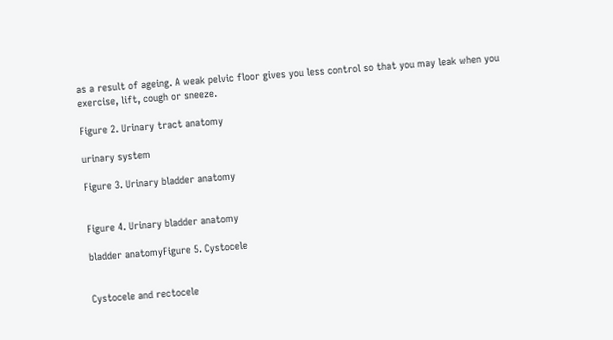as a result of ageing. A weak pelvic floor gives you less control so that you may leak when you exercise, lift, cough or sneeze.

Figure 2. Urinary tract anatomy

urinary system

Figure 3. Urinary bladder anatomy


Figure 4. Urinary bladder anatomy

bladder anatomyFigure 5. Cystocele


Cystocele and rectocele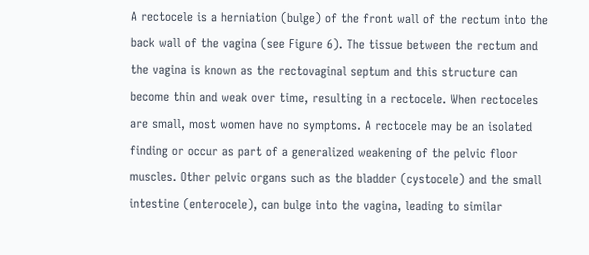A rectocele is a herniation (bulge) of the front wall of the rectum into the back wall of the vagina (see Figure 6). The tissue between the rectum and the vagina is known as the rectovaginal septum and this structure can become thin and weak over time, resulting in a rectocele. When rectoceles are small, most women have no symptoms. A rectocele may be an isolated finding or occur as part of a generalized weakening of the pelvic floor muscles. Other pelvic organs such as the bladder (cystocele) and the small intestine (enterocele), can bulge into the vagina, leading to similar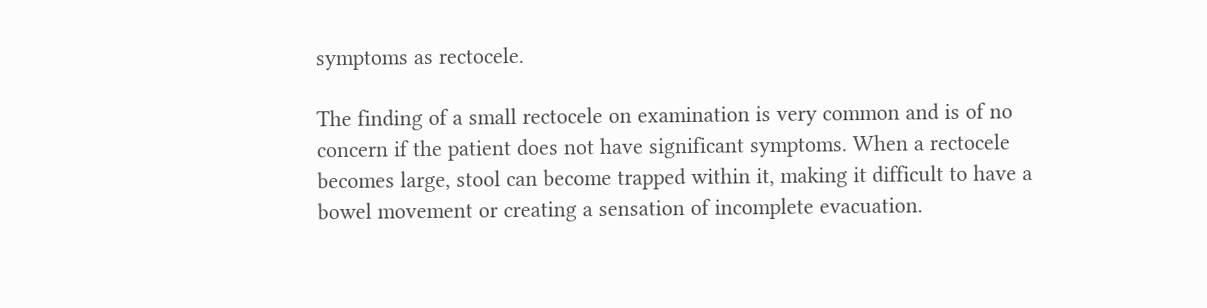symptoms as rectocele.

The finding of a small rectocele on examination is very common and is of no concern if the patient does not have significant symptoms. When a rectocele becomes large, stool can become trapped within it, making it difficult to have a bowel movement or creating a sensation of incomplete evacuation.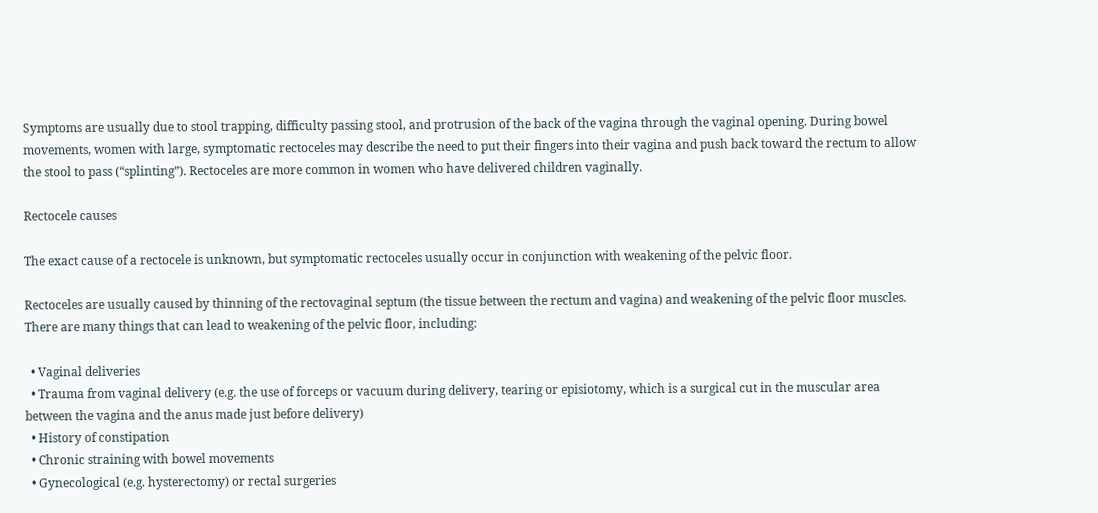Symptoms are usually due to stool trapping, difficulty passing stool, and protrusion of the back of the vagina through the vaginal opening. During bowel movements, women with large, symptomatic rectoceles may describe the need to put their fingers into their vagina and push back toward the rectum to allow the stool to pass (“splinting”). Rectoceles are more common in women who have delivered children vaginally.

Rectocele causes

The exact cause of a rectocele is unknown, but symptomatic rectoceles usually occur in conjunction with weakening of the pelvic floor.

Rectoceles are usually caused by thinning of the rectovaginal septum (the tissue between the rectum and vagina) and weakening of the pelvic floor muscles. There are many things that can lead to weakening of the pelvic floor, including:

  • Vaginal deliveries
  • Trauma from vaginal delivery (e.g. the use of forceps or vacuum during delivery, tearing or episiotomy, which is a surgical cut in the muscular area between the vagina and the anus made just before delivery)
  • History of constipation
  • Chronic straining with bowel movements
  • Gynecological (e.g. hysterectomy) or rectal surgeries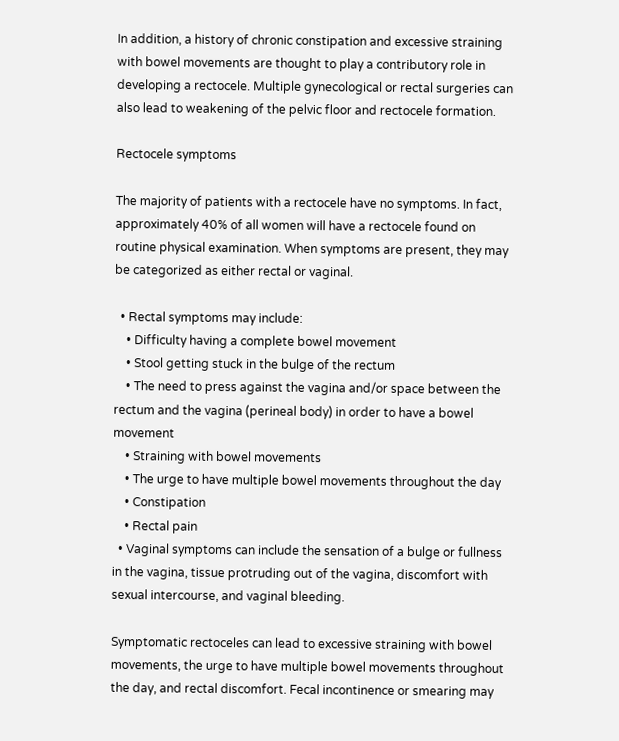In addition, a history of chronic constipation and excessive straining with bowel movements are thought to play a contributory role in developing a rectocele. Multiple gynecological or rectal surgeries can also lead to weakening of the pelvic floor and rectocele formation.

Rectocele symptoms

The majority of patients with a rectocele have no symptoms. In fact, approximately 40% of all women will have a rectocele found on routine physical examination. When symptoms are present, they may be categorized as either rectal or vaginal.

  • Rectal symptoms may include:
    • Difficulty having a complete bowel movement
    • Stool getting stuck in the bulge of the rectum
    • The need to press against the vagina and/or space between the rectum and the vagina (perineal body) in order to have a bowel movement
    • Straining with bowel movements
    • The urge to have multiple bowel movements throughout the day
    • Constipation
    • Rectal pain
  • Vaginal symptoms can include the sensation of a bulge or fullness in the vagina, tissue protruding out of the vagina, discomfort with sexual intercourse, and vaginal bleeding.

Symptomatic rectoceles can lead to excessive straining with bowel movements, the urge to have multiple bowel movements throughout the day, and rectal discomfort. Fecal incontinence or smearing may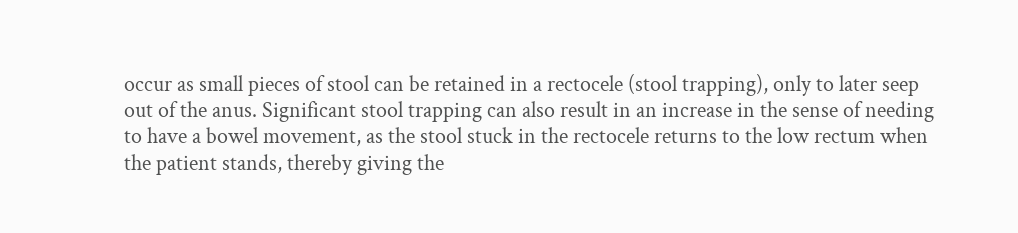occur as small pieces of stool can be retained in a rectocele (stool trapping), only to later seep out of the anus. Significant stool trapping can also result in an increase in the sense of needing to have a bowel movement, as the stool stuck in the rectocele returns to the low rectum when the patient stands, thereby giving the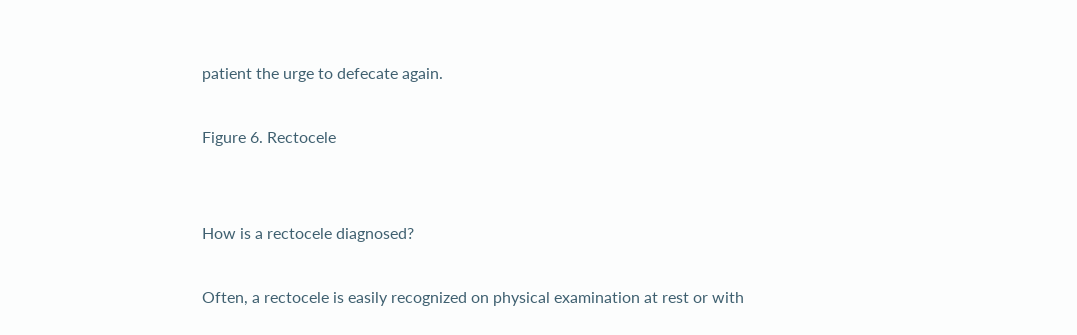patient the urge to defecate again.

Figure 6. Rectocele


How is a rectocele diagnosed?

Often, a rectocele is easily recognized on physical examination at rest or with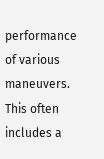performance of various maneuvers. This often includes a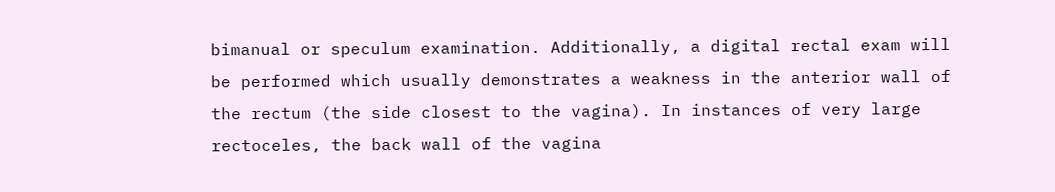bimanual or speculum examination. Additionally, a digital rectal exam will be performed which usually demonstrates a weakness in the anterior wall of the rectum (the side closest to the vagina). In instances of very large rectoceles, the back wall of the vagina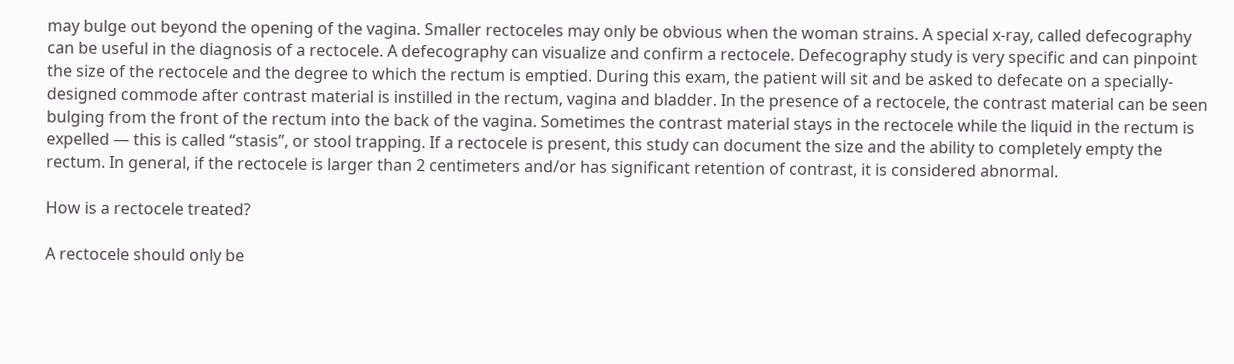may bulge out beyond the opening of the vagina. Smaller rectoceles may only be obvious when the woman strains. A special x-ray, called defecography can be useful in the diagnosis of a rectocele. A defecography can visualize and confirm a rectocele. Defecography study is very specific and can pinpoint the size of the rectocele and the degree to which the rectum is emptied. During this exam, the patient will sit and be asked to defecate on a specially-designed commode after contrast material is instilled in the rectum, vagina and bladder. In the presence of a rectocele, the contrast material can be seen bulging from the front of the rectum into the back of the vagina. Sometimes the contrast material stays in the rectocele while the liquid in the rectum is expelled — this is called “stasis”, or stool trapping. If a rectocele is present, this study can document the size and the ability to completely empty the rectum. In general, if the rectocele is larger than 2 centimeters and/or has significant retention of contrast, it is considered abnormal.

How is a rectocele treated?

A rectocele should only be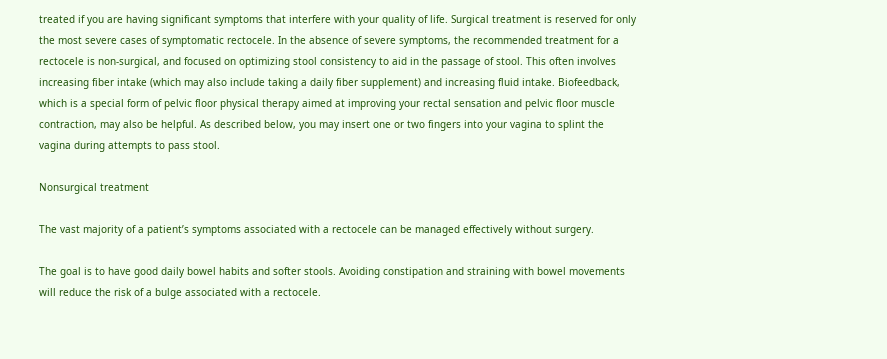treated if you are having significant symptoms that interfere with your quality of life. Surgical treatment is reserved for only the most severe cases of symptomatic rectocele. In the absence of severe symptoms, the recommended treatment for a rectocele is non-surgical, and focused on optimizing stool consistency to aid in the passage of stool. This often involves increasing fiber intake (which may also include taking a daily fiber supplement) and increasing fluid intake. Biofeedback, which is a special form of pelvic floor physical therapy aimed at improving your rectal sensation and pelvic floor muscle contraction, may also be helpful. As described below, you may insert one or two fingers into your vagina to splint the vagina during attempts to pass stool.

Nonsurgical treatment

The vast majority of a patient’s symptoms associated with a rectocele can be managed effectively without surgery.

The goal is to have good daily bowel habits and softer stools. Avoiding constipation and straining with bowel movements will reduce the risk of a bulge associated with a rectocele.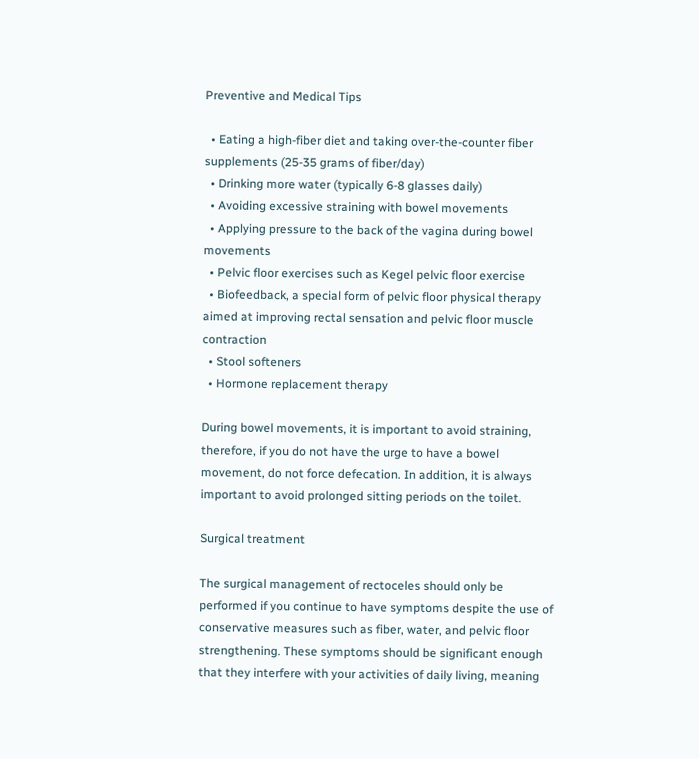Preventive and Medical Tips

  • Eating a high-fiber diet and taking over-the-counter fiber supplements (25-35 grams of fiber/day)
  • Drinking more water (typically 6-8 glasses daily)
  • Avoiding excessive straining with bowel movements
  • Applying pressure to the back of the vagina during bowel movements
  • Pelvic floor exercises such as Kegel pelvic floor exercise
  • Biofeedback, a special form of pelvic floor physical therapy aimed at improving rectal sensation and pelvic floor muscle contraction
  • Stool softeners
  • Hormone replacement therapy

During bowel movements, it is important to avoid straining, therefore, if you do not have the urge to have a bowel movement, do not force defecation. In addition, it is always important to avoid prolonged sitting periods on the toilet.

Surgical treatment

The surgical management of rectoceles should only be performed if you continue to have symptoms despite the use of conservative measures such as fiber, water, and pelvic floor strengthening. These symptoms should be significant enough that they interfere with your activities of daily living, meaning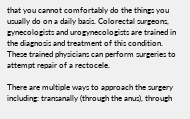that you cannot comfortably do the things you usually do on a daily basis. Colorectal surgeons, gynecologists and urogynecologists are trained in the diagnosis and treatment of this condition. These trained physicians can perform surgeries to attempt repair of a rectocele.

There are multiple ways to approach the surgery including: transanally (through the anus), through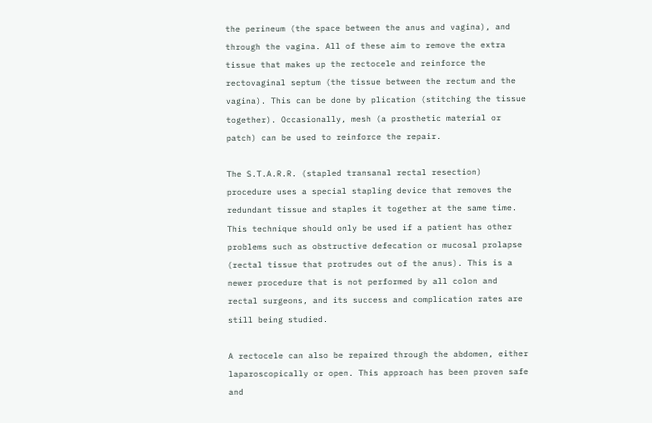the perineum (the space between the anus and vagina), and through the vagina. All of these aim to remove the extra tissue that makes up the rectocele and reinforce the rectovaginal septum (the tissue between the rectum and the vagina). This can be done by plication (stitching the tissue together). Occasionally, mesh (a prosthetic material or patch) can be used to reinforce the repair.

The S.T.A.R.R. (stapled transanal rectal resection) procedure uses a special stapling device that removes the redundant tissue and staples it together at the same time. This technique should only be used if a patient has other problems such as obstructive defecation or mucosal prolapse (rectal tissue that protrudes out of the anus). This is a newer procedure that is not performed by all colon and rectal surgeons, and its success and complication rates are still being studied.

A rectocele can also be repaired through the abdomen, either laparoscopically or open. This approach has been proven safe and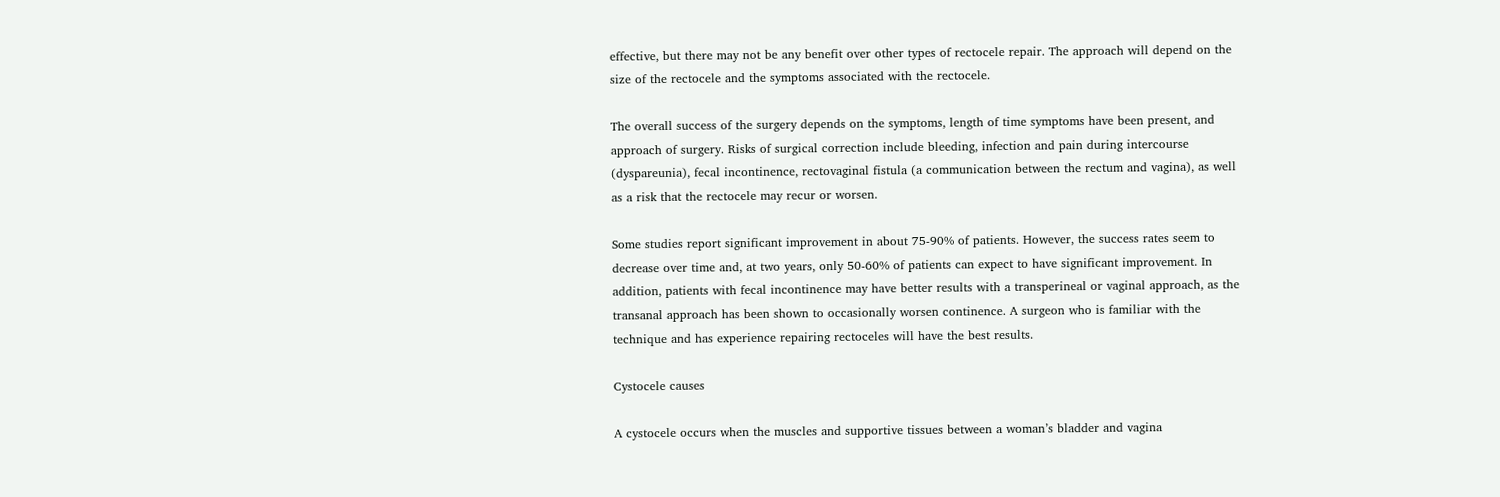effective, but there may not be any benefit over other types of rectocele repair. The approach will depend on the size of the rectocele and the symptoms associated with the rectocele.

The overall success of the surgery depends on the symptoms, length of time symptoms have been present, and approach of surgery. Risks of surgical correction include bleeding, infection and pain during intercourse (dyspareunia), fecal incontinence, rectovaginal fistula (a communication between the rectum and vagina), as well as a risk that the rectocele may recur or worsen.

Some studies report significant improvement in about 75-90% of patients. However, the success rates seem to decrease over time and, at two years, only 50-60% of patients can expect to have significant improvement. In addition, patients with fecal incontinence may have better results with a transperineal or vaginal approach, as the transanal approach has been shown to occasionally worsen continence. A surgeon who is familiar with the technique and has experience repairing rectoceles will have the best results.

Cystocele causes

A cystocele occurs when the muscles and supportive tissues between a woman’s bladder and vagina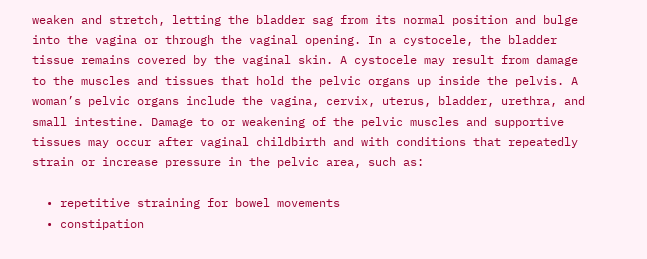weaken and stretch, letting the bladder sag from its normal position and bulge into the vagina or through the vaginal opening. In a cystocele, the bladder tissue remains covered by the vaginal skin. A cystocele may result from damage to the muscles and tissues that hold the pelvic organs up inside the pelvis. A woman’s pelvic organs include the vagina, cervix, uterus, bladder, urethra, and small intestine. Damage to or weakening of the pelvic muscles and supportive tissues may occur after vaginal childbirth and with conditions that repeatedly strain or increase pressure in the pelvic area, such as:

  • repetitive straining for bowel movements
  • constipation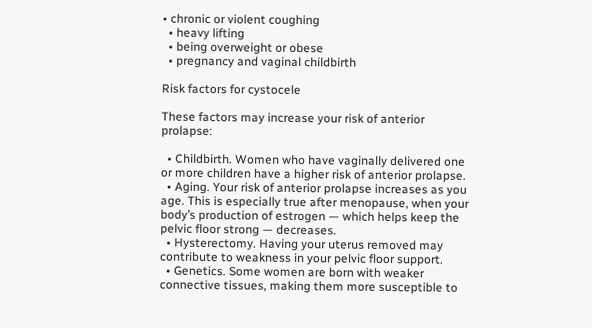• chronic or violent coughing
  • heavy lifting
  • being overweight or obese
  • pregnancy and vaginal childbirth

Risk factors for cystocele

These factors may increase your risk of anterior prolapse:

  • Childbirth. Women who have vaginally delivered one or more children have a higher risk of anterior prolapse.
  • Aging. Your risk of anterior prolapse increases as you age. This is especially true after menopause, when your body’s production of estrogen — which helps keep the pelvic floor strong — decreases.
  • Hysterectomy. Having your uterus removed may contribute to weakness in your pelvic floor support.
  • Genetics. Some women are born with weaker connective tissues, making them more susceptible to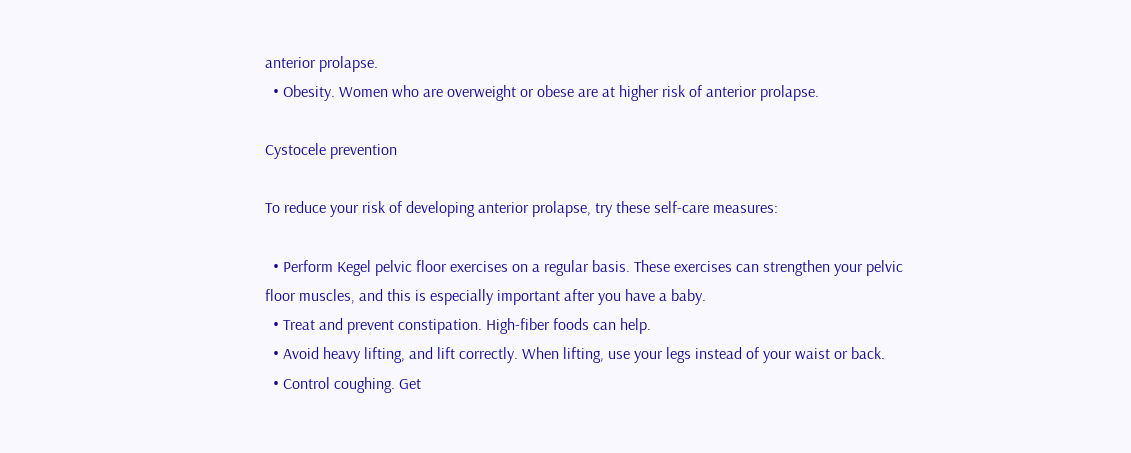anterior prolapse.
  • Obesity. Women who are overweight or obese are at higher risk of anterior prolapse.

Cystocele prevention

To reduce your risk of developing anterior prolapse, try these self-care measures:

  • Perform Kegel pelvic floor exercises on a regular basis. These exercises can strengthen your pelvic floor muscles, and this is especially important after you have a baby.
  • Treat and prevent constipation. High-fiber foods can help.
  • Avoid heavy lifting, and lift correctly. When lifting, use your legs instead of your waist or back.
  • Control coughing. Get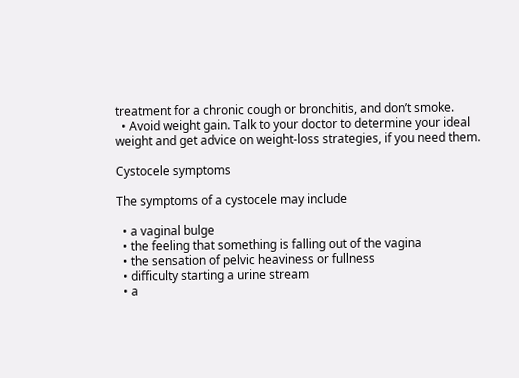treatment for a chronic cough or bronchitis, and don’t smoke.
  • Avoid weight gain. Talk to your doctor to determine your ideal weight and get advice on weight-loss strategies, if you need them.

Cystocele symptoms

The symptoms of a cystocele may include

  • a vaginal bulge
  • the feeling that something is falling out of the vagina
  • the sensation of pelvic heaviness or fullness
  • difficulty starting a urine stream
  • a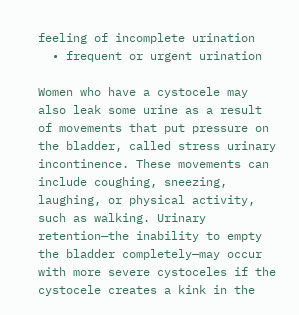feeling of incomplete urination
  • frequent or urgent urination

Women who have a cystocele may also leak some urine as a result of movements that put pressure on the bladder, called stress urinary incontinence. These movements can include coughing, sneezing, laughing, or physical activity, such as walking. Urinary retention—the inability to empty the bladder completely—may occur with more severe cystoceles if the cystocele creates a kink in the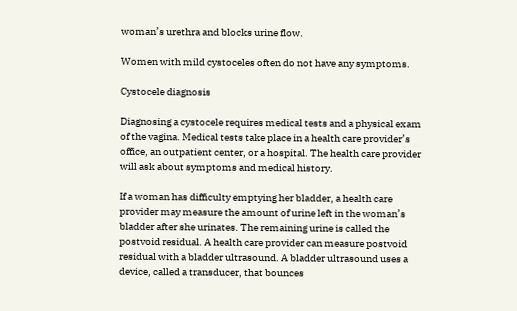woman’s urethra and blocks urine flow.

Women with mild cystoceles often do not have any symptoms.

Cystocele diagnosis

Diagnosing a cystocele requires medical tests and a physical exam of the vagina. Medical tests take place in a health care provider’s office, an outpatient center, or a hospital. The health care provider will ask about symptoms and medical history.

If a woman has difficulty emptying her bladder, a health care provider may measure the amount of urine left in the woman’s bladder after she urinates. The remaining urine is called the postvoid residual. A health care provider can measure postvoid residual with a bladder ultrasound. A bladder ultrasound uses a device, called a transducer, that bounces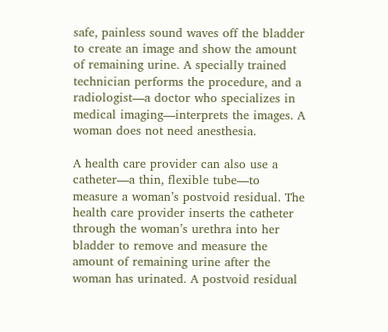safe, painless sound waves off the bladder to create an image and show the amount of remaining urine. A specially trained technician performs the procedure, and a radiologist—a doctor who specializes in medical imaging—interprets the images. A woman does not need anesthesia.

A health care provider can also use a catheter—a thin, flexible tube—to measure a woman’s postvoid residual. The health care provider inserts the catheter through the woman’s urethra into her bladder to remove and measure the amount of remaining urine after the woman has urinated. A postvoid residual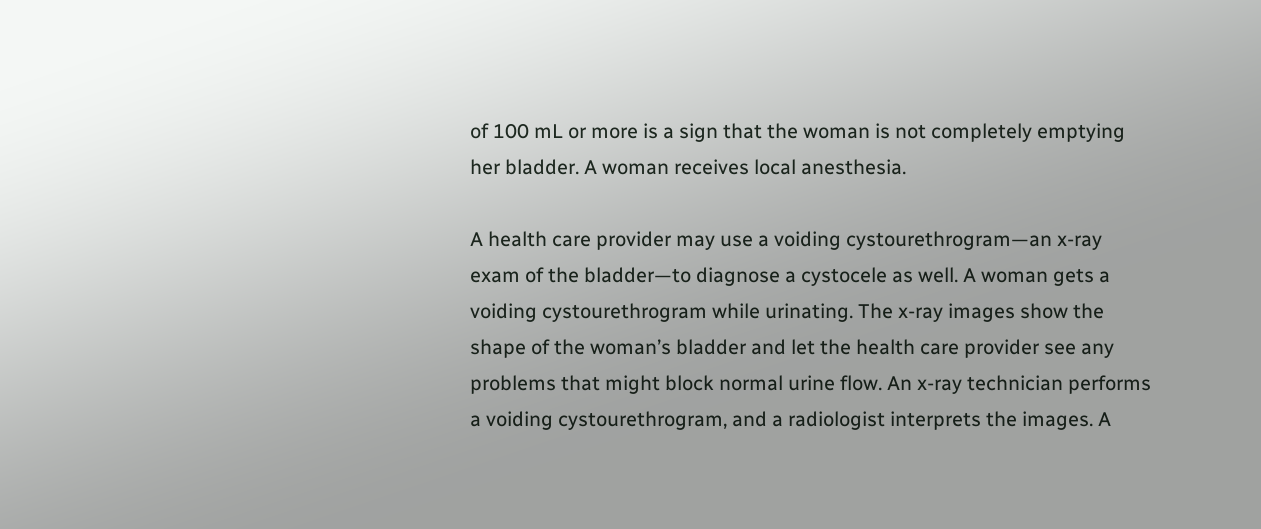of 100 mL or more is a sign that the woman is not completely emptying her bladder. A woman receives local anesthesia.

A health care provider may use a voiding cystourethrogram—an x-ray exam of the bladder—to diagnose a cystocele as well. A woman gets a voiding cystourethrogram while urinating. The x-ray images show the shape of the woman’s bladder and let the health care provider see any problems that might block normal urine flow. An x-ray technician performs a voiding cystourethrogram, and a radiologist interprets the images. A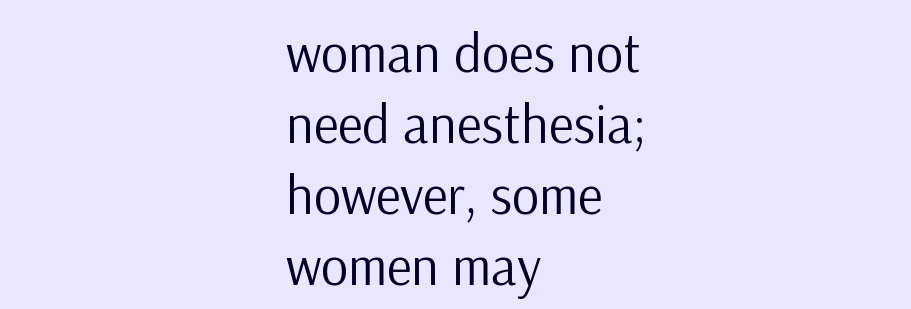woman does not need anesthesia; however, some women may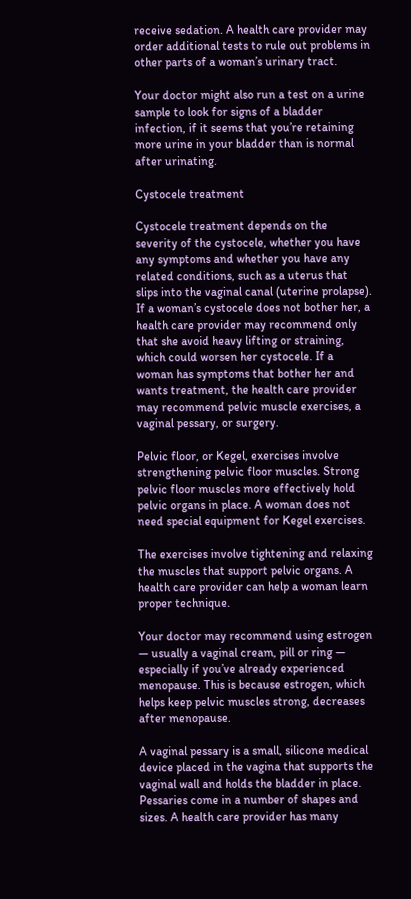receive sedation. A health care provider may order additional tests to rule out problems in other parts of a woman’s urinary tract.

Your doctor might also run a test on a urine sample to look for signs of a bladder infection, if it seems that you’re retaining more urine in your bladder than is normal after urinating.

Cystocele treatment

Cystocele treatment depends on the severity of the cystocele, whether you have any symptoms and whether you have any related conditions, such as a uterus that slips into the vaginal canal (uterine prolapse). If a woman’s cystocele does not bother her, a health care provider may recommend only that she avoid heavy lifting or straining, which could worsen her cystocele. If a woman has symptoms that bother her and wants treatment, the health care provider may recommend pelvic muscle exercises, a vaginal pessary, or surgery.

Pelvic floor, or Kegel, exercises involve strengthening pelvic floor muscles. Strong pelvic floor muscles more effectively hold pelvic organs in place. A woman does not need special equipment for Kegel exercises.

The exercises involve tightening and relaxing the muscles that support pelvic organs. A health care provider can help a woman learn proper technique.

Your doctor may recommend using estrogen — usually a vaginal cream, pill or ring — especially if you’ve already experienced menopause. This is because estrogen, which helps keep pelvic muscles strong, decreases after menopause.

A vaginal pessary is a small, silicone medical device placed in the vagina that supports the vaginal wall and holds the bladder in place. Pessaries come in a number of shapes and sizes. A health care provider has many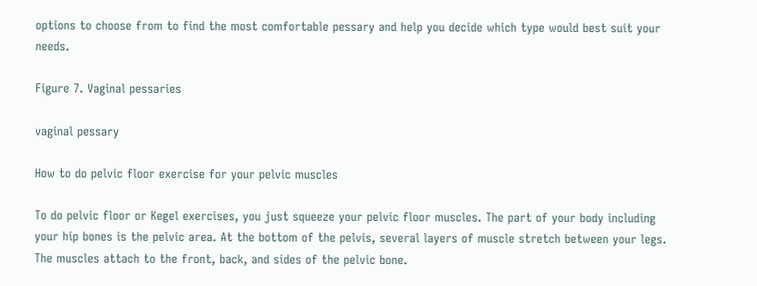options to choose from to find the most comfortable pessary and help you decide which type would best suit your needs.

Figure 7. Vaginal pessaries

vaginal pessary

How to do pelvic floor exercise for your pelvic muscles

To do pelvic floor or Kegel exercises, you just squeeze your pelvic floor muscles. The part of your body including your hip bones is the pelvic area. At the bottom of the pelvis, several layers of muscle stretch between your legs. The muscles attach to the front, back, and sides of the pelvic bone.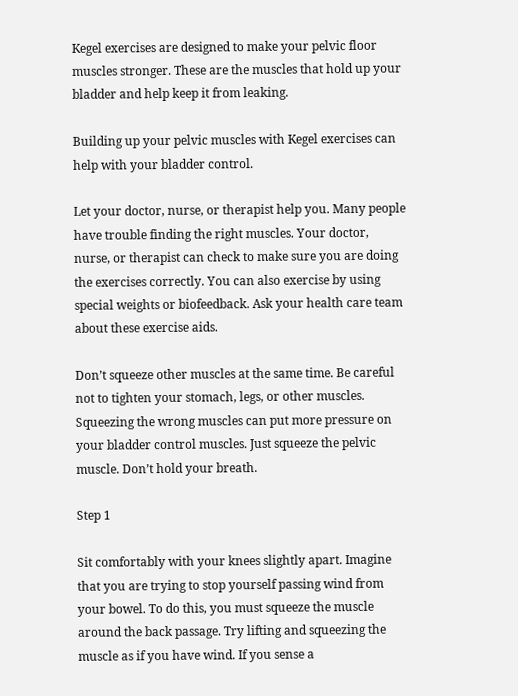Kegel exercises are designed to make your pelvic floor muscles stronger. These are the muscles that hold up your bladder and help keep it from leaking.

Building up your pelvic muscles with Kegel exercises can help with your bladder control.

Let your doctor, nurse, or therapist help you. Many people have trouble finding the right muscles. Your doctor, nurse, or therapist can check to make sure you are doing the exercises correctly. You can also exercise by using special weights or biofeedback. Ask your health care team about these exercise aids.

Don’t squeeze other muscles at the same time. Be careful not to tighten your stomach, legs, or other muscles. Squeezing the wrong muscles can put more pressure on your bladder control muscles. Just squeeze the pelvic muscle. Don’t hold your breath.

Step 1

Sit comfortably with your knees slightly apart. Imagine that you are trying to stop yourself passing wind from your bowel. To do this, you must squeeze the muscle around the back passage. Try lifting and squeezing the muscle as if you have wind. If you sense a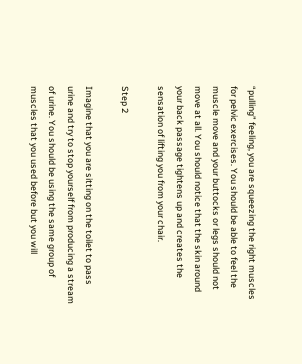“pulling” feeling, you are squeezing the right muscles for pelvic exercises. You should be able to feel the muscle move and your buttocks or legs should not move at all. You should notice that the skin around your back passage tightens up and creates the sensation of lifting you from your chair.

Step 2

Imagine that you are sitting on the toilet to pass urine and try to stop yourself from producing a stream of urine. You should be using the same group of muscles that you used before but you will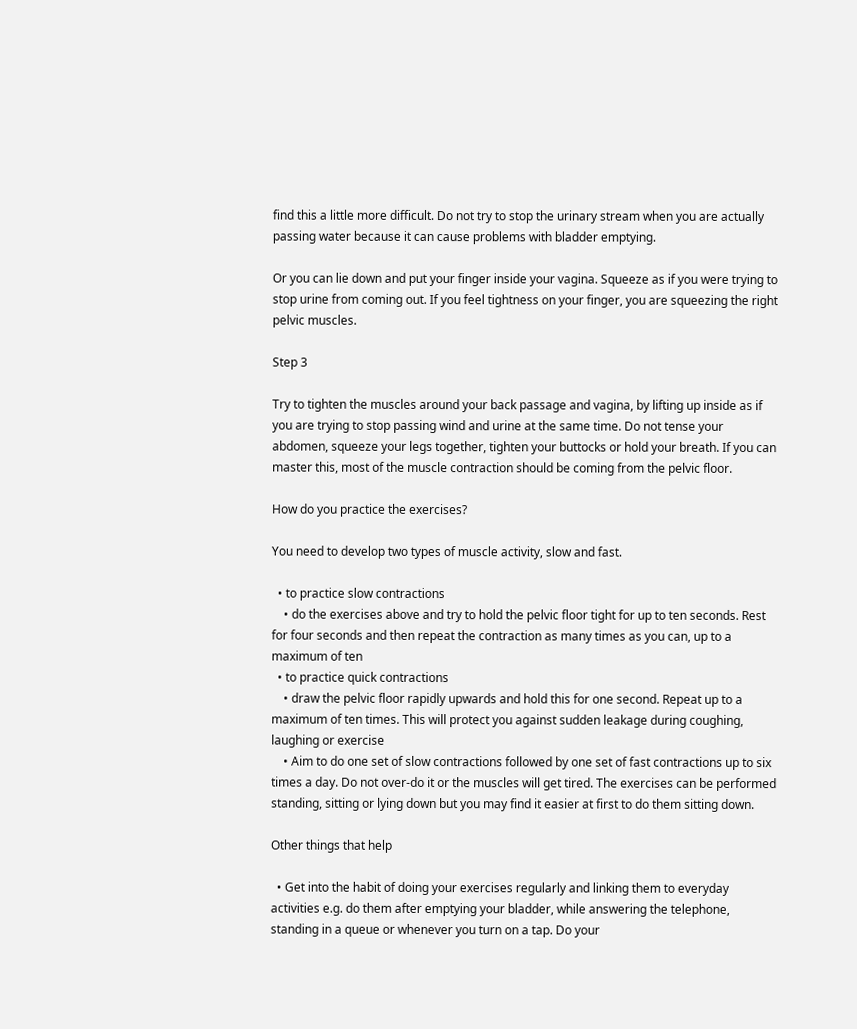find this a little more difficult. Do not try to stop the urinary stream when you are actually passing water because it can cause problems with bladder emptying.

Or you can lie down and put your finger inside your vagina. Squeeze as if you were trying to stop urine from coming out. If you feel tightness on your finger, you are squeezing the right pelvic muscles.

Step 3

Try to tighten the muscles around your back passage and vagina, by lifting up inside as if you are trying to stop passing wind and urine at the same time. Do not tense your abdomen, squeeze your legs together, tighten your buttocks or hold your breath. If you can master this, most of the muscle contraction should be coming from the pelvic floor.

How do you practice the exercises?

You need to develop two types of muscle activity, slow and fast.

  • to practice slow contractions
    • do the exercises above and try to hold the pelvic floor tight for up to ten seconds. Rest for four seconds and then repeat the contraction as many times as you can, up to a maximum of ten
  • to practice quick contractions
    • draw the pelvic floor rapidly upwards and hold this for one second. Repeat up to a maximum of ten times. This will protect you against sudden leakage during coughing, laughing or exercise
    • Aim to do one set of slow contractions followed by one set of fast contractions up to six times a day. Do not over-do it or the muscles will get tired. The exercises can be performed standing, sitting or lying down but you may find it easier at first to do them sitting down.

Other things that help

  • Get into the habit of doing your exercises regularly and linking them to everyday activities e.g. do them after emptying your bladder, while answering the telephone, standing in a queue or whenever you turn on a tap. Do your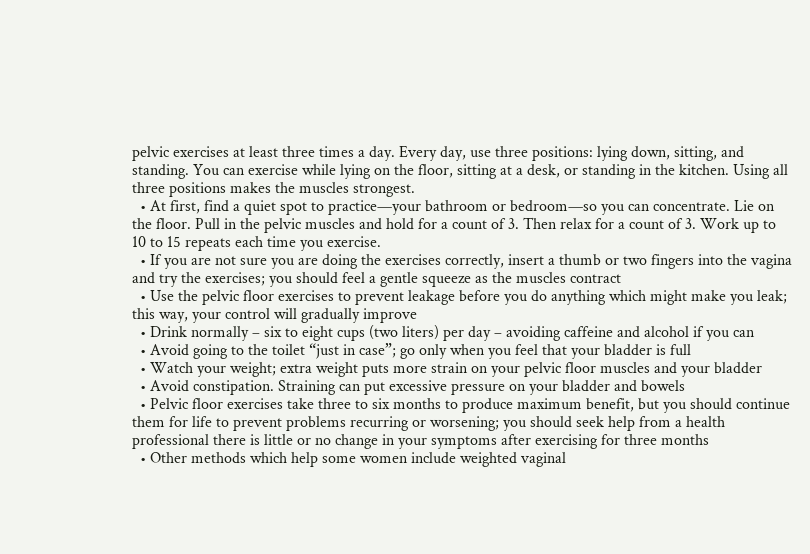pelvic exercises at least three times a day. Every day, use three positions: lying down, sitting, and standing. You can exercise while lying on the floor, sitting at a desk, or standing in the kitchen. Using all three positions makes the muscles strongest.
  • At first, find a quiet spot to practice—your bathroom or bedroom—so you can concentrate. Lie on the floor. Pull in the pelvic muscles and hold for a count of 3. Then relax for a count of 3. Work up to 10 to 15 repeats each time you exercise.
  • If you are not sure you are doing the exercises correctly, insert a thumb or two fingers into the vagina and try the exercises; you should feel a gentle squeeze as the muscles contract
  • Use the pelvic floor exercises to prevent leakage before you do anything which might make you leak; this way, your control will gradually improve
  • Drink normally – six to eight cups (two liters) per day – avoiding caffeine and alcohol if you can
  • Avoid going to the toilet “just in case”; go only when you feel that your bladder is full
  • Watch your weight; extra weight puts more strain on your pelvic floor muscles and your bladder
  • Avoid constipation. Straining can put excessive pressure on your bladder and bowels
  • Pelvic floor exercises take three to six months to produce maximum benefit, but you should continue them for life to prevent problems recurring or worsening; you should seek help from a health professional there is little or no change in your symptoms after exercising for three months
  • Other methods which help some women include weighted vaginal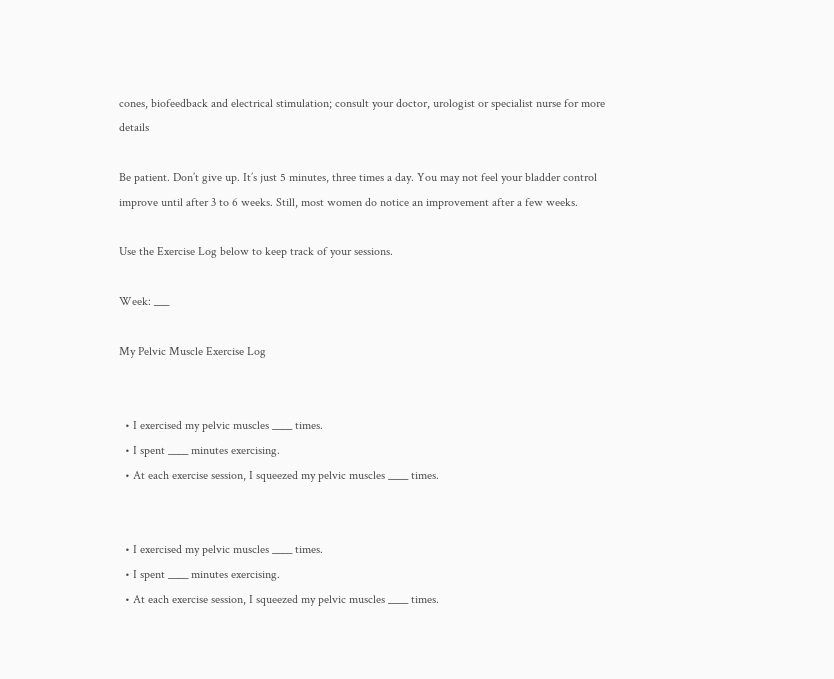cones, biofeedback and electrical stimulation; consult your doctor, urologist or specialist nurse for more details

Be patient. Don’t give up. It’s just 5 minutes, three times a day. You may not feel your bladder control improve until after 3 to 6 weeks. Still, most women do notice an improvement after a few weeks.

Use the Exercise Log below to keep track of your sessions.

Week: ___

My Pelvic Muscle Exercise Log


  • I exercised my pelvic muscles ____ times.
  • I spent ____ minutes exercising.
  • At each exercise session, I squeezed my pelvic muscles ____ times.


  • I exercised my pelvic muscles ____ times.
  • I spent ____ minutes exercising.
  • At each exercise session, I squeezed my pelvic muscles ____ times.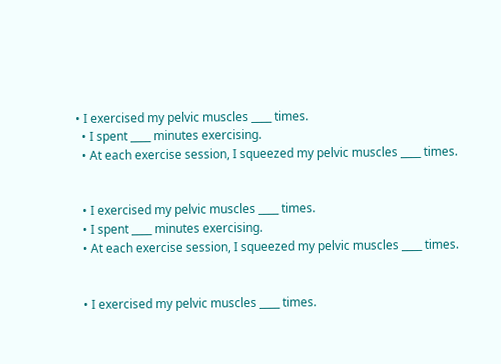• I exercised my pelvic muscles ____ times.
  • I spent ____ minutes exercising.
  • At each exercise session, I squeezed my pelvic muscles ____ times.


  • I exercised my pelvic muscles ____ times.
  • I spent ____ minutes exercising.
  • At each exercise session, I squeezed my pelvic muscles ____ times.


  • I exercised my pelvic muscles ____ times.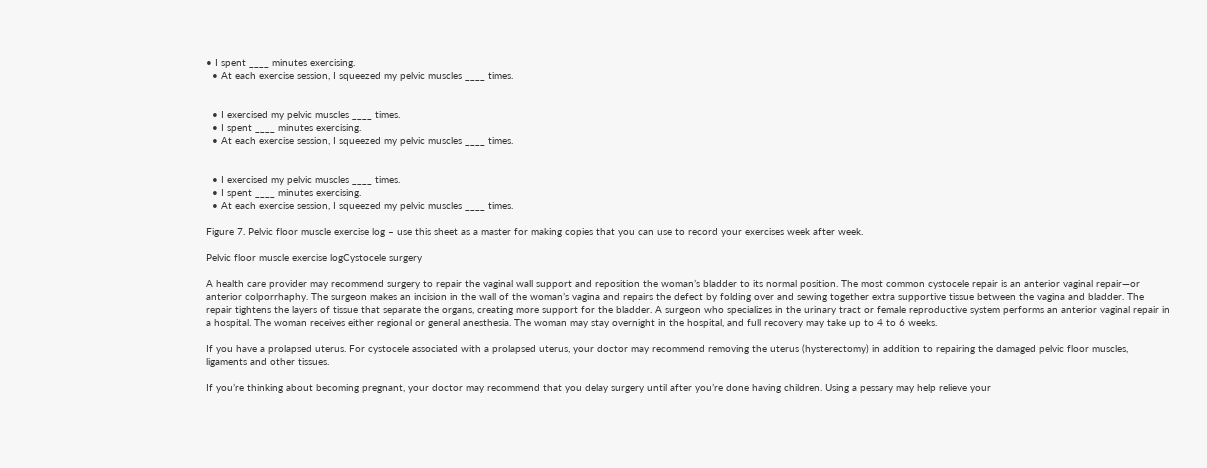• I spent ____ minutes exercising.
  • At each exercise session, I squeezed my pelvic muscles ____ times.


  • I exercised my pelvic muscles ____ times.
  • I spent ____ minutes exercising.
  • At each exercise session, I squeezed my pelvic muscles ____ times.


  • I exercised my pelvic muscles ____ times.
  • I spent ____ minutes exercising.
  • At each exercise session, I squeezed my pelvic muscles ____ times.

Figure 7. Pelvic floor muscle exercise log – use this sheet as a master for making copies that you can use to record your exercises week after week.

Pelvic floor muscle exercise logCystocele surgery

A health care provider may recommend surgery to repair the vaginal wall support and reposition the woman’s bladder to its normal position. The most common cystocele repair is an anterior vaginal repair—or anterior colporrhaphy. The surgeon makes an incision in the wall of the woman’s vagina and repairs the defect by folding over and sewing together extra supportive tissue between the vagina and bladder. The repair tightens the layers of tissue that separate the organs, creating more support for the bladder. A surgeon who specializes in the urinary tract or female reproductive system performs an anterior vaginal repair in a hospital. The woman receives either regional or general anesthesia. The woman may stay overnight in the hospital, and full recovery may take up to 4 to 6 weeks.

If you have a prolapsed uterus. For cystocele associated with a prolapsed uterus, your doctor may recommend removing the uterus (hysterectomy) in addition to repairing the damaged pelvic floor muscles, ligaments and other tissues.

If you’re thinking about becoming pregnant, your doctor may recommend that you delay surgery until after you’re done having children. Using a pessary may help relieve your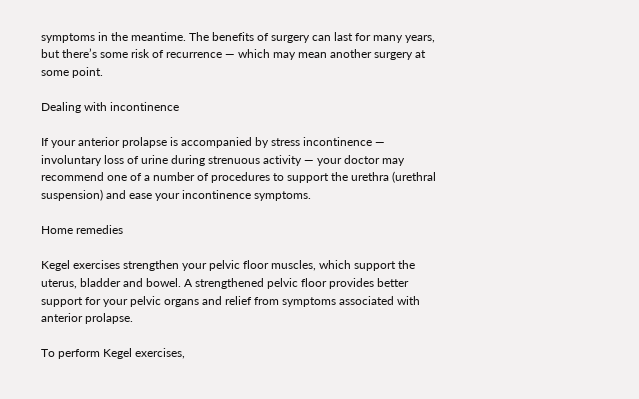symptoms in the meantime. The benefits of surgery can last for many years, but there’s some risk of recurrence — which may mean another surgery at some point.

Dealing with incontinence

If your anterior prolapse is accompanied by stress incontinence — involuntary loss of urine during strenuous activity — your doctor may recommend one of a number of procedures to support the urethra (urethral suspension) and ease your incontinence symptoms.

Home remedies

Kegel exercises strengthen your pelvic floor muscles, which support the uterus, bladder and bowel. A strengthened pelvic floor provides better support for your pelvic organs and relief from symptoms associated with anterior prolapse.

To perform Kegel exercises,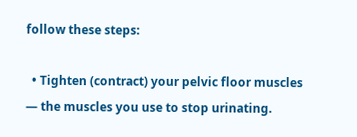follow these steps:

  • Tighten (contract) your pelvic floor muscles — the muscles you use to stop urinating.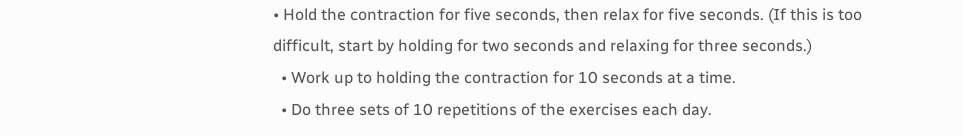• Hold the contraction for five seconds, then relax for five seconds. (If this is too difficult, start by holding for two seconds and relaxing for three seconds.)
  • Work up to holding the contraction for 10 seconds at a time.
  • Do three sets of 10 repetitions of the exercises each day.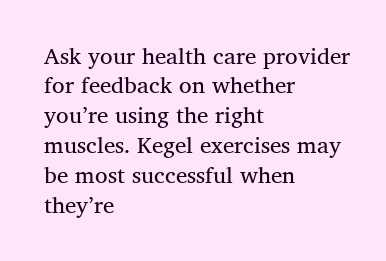Ask your health care provider for feedback on whether you’re using the right muscles. Kegel exercises may be most successful when they’re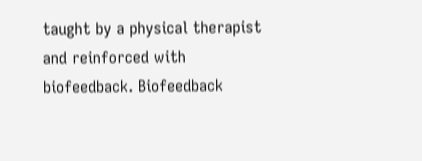taught by a physical therapist and reinforced with biofeedback. Biofeedback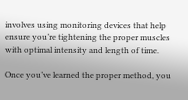involves using monitoring devices that help ensure you’re tightening the proper muscles with optimal intensity and length of time.

Once you’ve learned the proper method, you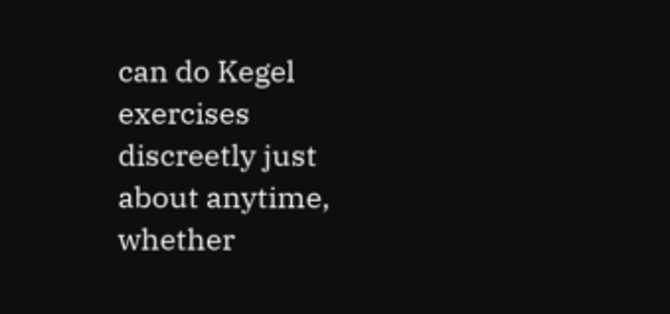can do Kegel exercises discreetly just about anytime, whether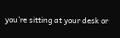you’re sitting at your desk or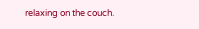relaxing on the couch.